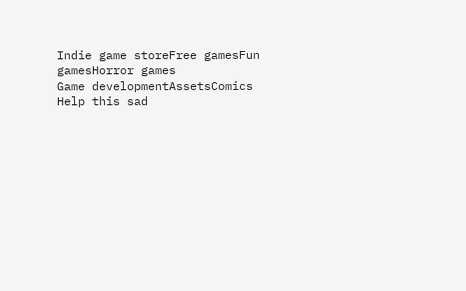Indie game storeFree gamesFun gamesHorror games
Game developmentAssetsComics
Help this sad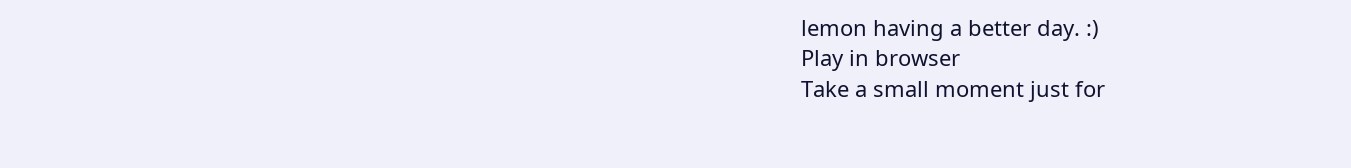lemon having a better day. :)
Play in browser
Take a small moment just for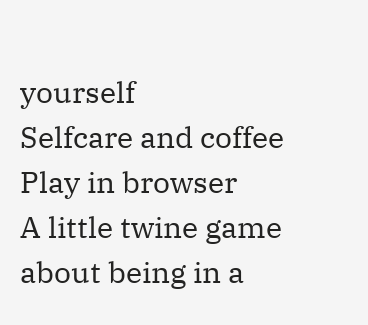yourself
Selfcare and coffee
Play in browser
A little twine game about being in a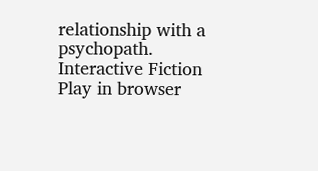relationship with a psychopath.
Interactive Fiction
Play in browser